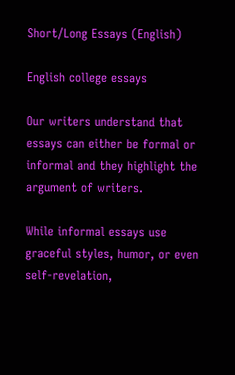Short/Long Essays (English)

English college essays

Our writers understand that essays can either be formal or informal and they highlight the argument of writers.

While informal essays use graceful styles, humor, or even self-revelation,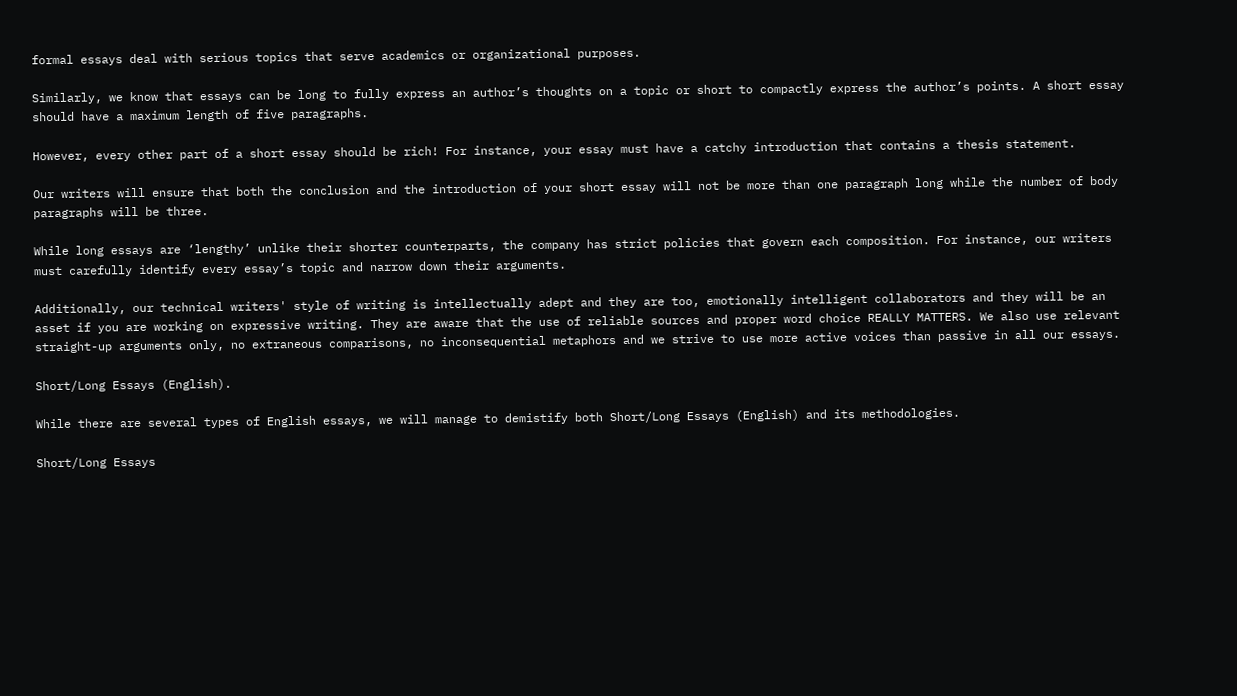formal essays deal with serious topics that serve academics or organizational purposes.

Similarly, we know that essays can be long to fully express an author’s thoughts on a topic or short to compactly express the author’s points. A short essay should have a maximum length of five paragraphs.

However, every other part of a short essay should be rich! For instance, your essay must have a catchy introduction that contains a thesis statement.

Our writers will ensure that both the conclusion and the introduction of your short essay will not be more than one paragraph long while the number of body paragraphs will be three.

While long essays are ‘lengthy’ unlike their shorter counterparts, the company has strict policies that govern each composition. For instance, our writers must carefully identify every essay’s topic and narrow down their arguments.

Additionally, our technical writers' style of writing is intellectually adept and they are too, emotionally intelligent collaborators and they will be an asset if you are working on expressive writing. They are aware that the use of reliable sources and proper word choice REALLY MATTERS. We also use relevant straight-up arguments only, no extraneous comparisons, no inconsequential metaphors and we strive to use more active voices than passive in all our essays.

Short/Long Essays (English).

While there are several types of English essays, we will manage to demistify both Short/Long Essays (English) and its methodologies.

Short/Long Essays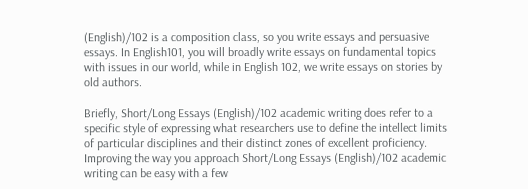(English)/102 is a composition class, so you write essays and persuasive essays. In English101, you will broadly write essays on fundamental topics with issues in our world, while in English 102, we write essays on stories by old authors.

Briefly, Short/Long Essays (English)/102 academic writing does refer to a specific style of expressing what researchers use to define the intellect limits of particular disciplines and their distinct zones of excellent proficiency. Improving the way you approach Short/Long Essays (English)/102 academic writing can be easy with a few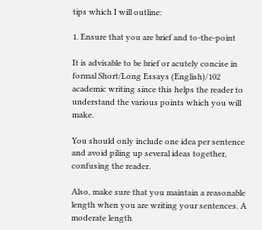tips which I will outline:

1. Ensure that you are brief and to-the-point

It is advisable to be brief or acutely concise in formal Short/Long Essays (English)/102 academic writing since this helps the reader to understand the various points which you will make.

You should only include one idea per sentence and avoid piling up several ideas together, confusing the reader.

Also, make sure that you maintain a reasonable length when you are writing your sentences. A moderate length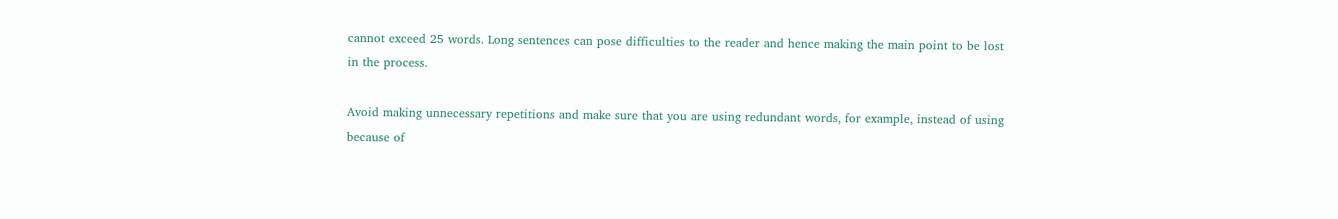cannot exceed 25 words. Long sentences can pose difficulties to the reader and hence making the main point to be lost in the process.

Avoid making unnecessary repetitions and make sure that you are using redundant words, for example, instead of using because of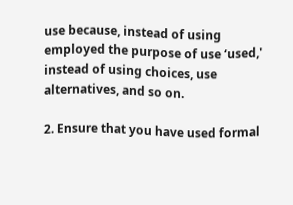use because, instead of using employed the purpose of use ‘used,' instead of using choices, use alternatives, and so on.

2. Ensure that you have used formal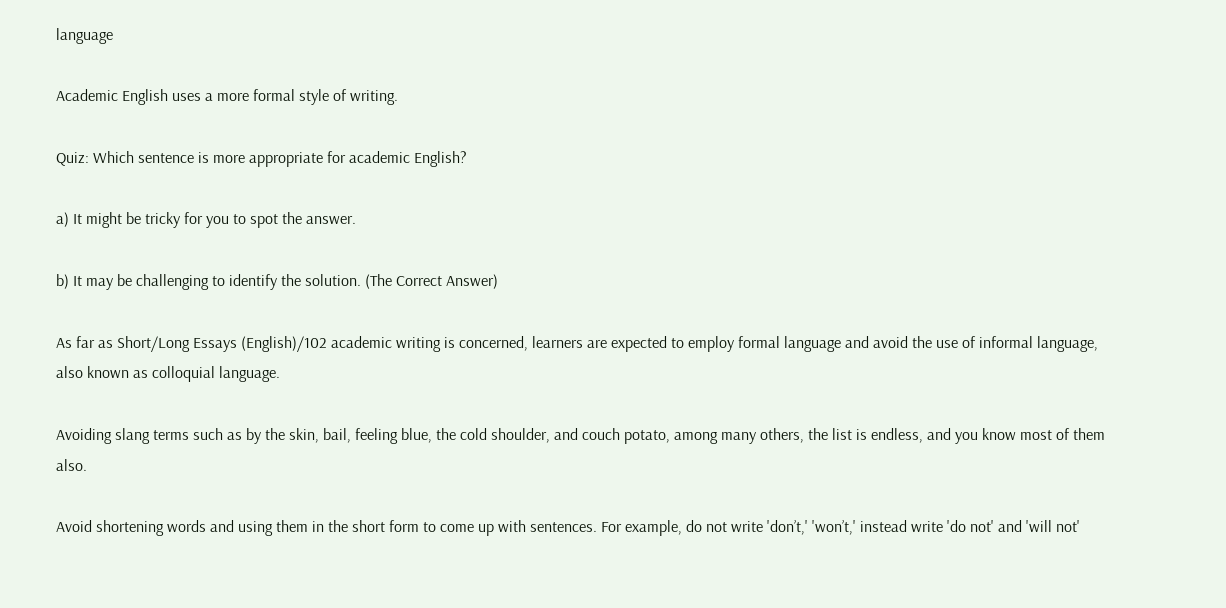language

Academic English uses a more formal style of writing.

Quiz: Which sentence is more appropriate for academic English?

a) It might be tricky for you to spot the answer.

b) It may be challenging to identify the solution. (The Correct Answer)

As far as Short/Long Essays (English)/102 academic writing is concerned, learners are expected to employ formal language and avoid the use of informal language, also known as colloquial language.

Avoiding slang terms such as by the skin, bail, feeling blue, the cold shoulder, and couch potato, among many others, the list is endless, and you know most of them also.

Avoid shortening words and using them in the short form to come up with sentences. For example, do not write 'don’t,' 'won’t,' instead write 'do not' and 'will not'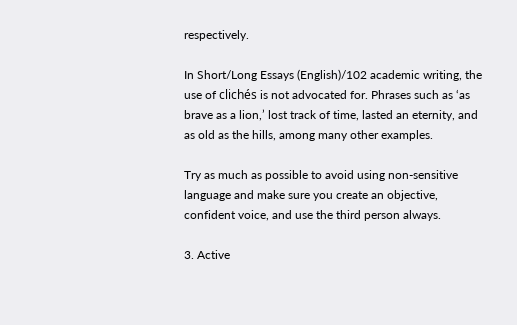respectively.

In Short/Long Essays (English)/102 academic writing, the use of clichés is not advocated for. Phrases such as ‘as brave as a lion,’ lost track of time, lasted an eternity, and as old as the hills, among many other examples.

Try as much as possible to avoid using non-sensitive language and make sure you create an objective, confident voice, and use the third person always.

3. Active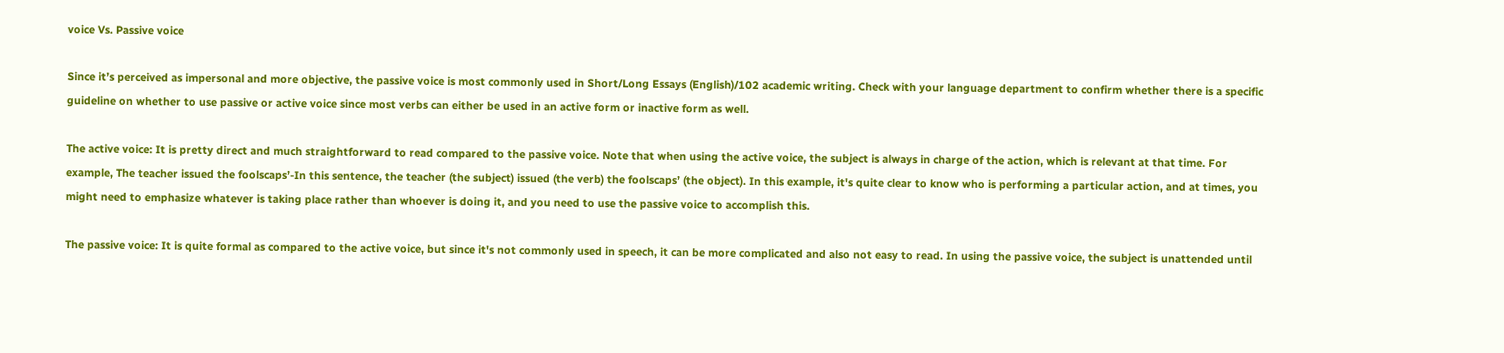voice Vs. Passive voice

Since it’s perceived as impersonal and more objective, the passive voice is most commonly used in Short/Long Essays (English)/102 academic writing. Check with your language department to confirm whether there is a specific guideline on whether to use passive or active voice since most verbs can either be used in an active form or inactive form as well.

The active voice: It is pretty direct and much straightforward to read compared to the passive voice. Note that when using the active voice, the subject is always in charge of the action, which is relevant at that time. For example, The teacher issued the foolscaps’-In this sentence, the teacher (the subject) issued (the verb) the foolscaps’ (the object). In this example, it's quite clear to know who is performing a particular action, and at times, you might need to emphasize whatever is taking place rather than whoever is doing it, and you need to use the passive voice to accomplish this.

The passive voice: It is quite formal as compared to the active voice, but since it's not commonly used in speech, it can be more complicated and also not easy to read. In using the passive voice, the subject is unattended until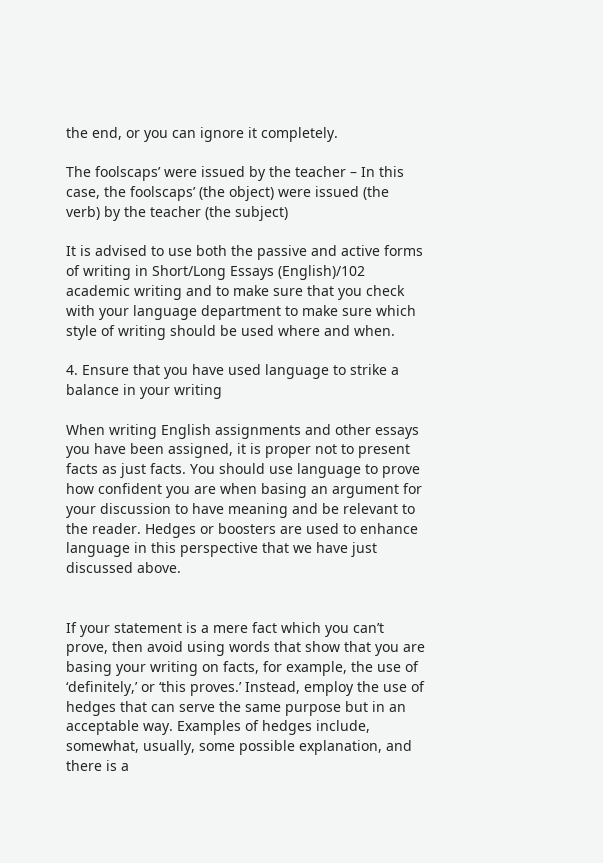the end, or you can ignore it completely.

The foolscaps’ were issued by the teacher – In this case, the foolscaps’ (the object) were issued (the verb) by the teacher (the subject)

It is advised to use both the passive and active forms of writing in Short/Long Essays (English)/102 academic writing and to make sure that you check with your language department to make sure which style of writing should be used where and when.

4. Ensure that you have used language to strike a balance in your writing

When writing English assignments and other essays you have been assigned, it is proper not to present facts as just facts. You should use language to prove how confident you are when basing an argument for your discussion to have meaning and be relevant to the reader. Hedges or boosters are used to enhance language in this perspective that we have just discussed above.


If your statement is a mere fact which you can’t prove, then avoid using words that show that you are basing your writing on facts, for example, the use of ‘definitely,’ or ‘this proves.’ Instead, employ the use of hedges that can serve the same purpose but in an acceptable way. Examples of hedges include, somewhat, usually, some possible explanation, and there is a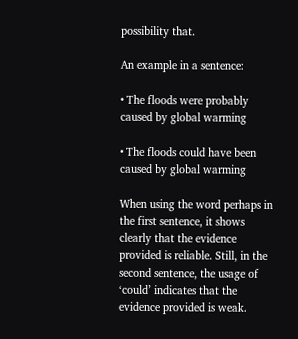possibility that.

An example in a sentence:

• The floods were probably caused by global warming

• The floods could have been caused by global warming

When using the word perhaps in the first sentence, it shows clearly that the evidence provided is reliable. Still, in the second sentence, the usage of ‘could’ indicates that the evidence provided is weak.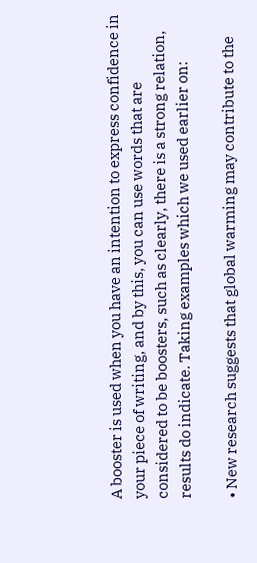A booster is used when you have an intention to express confidence in your piece of writing, and by this, you can use words that are considered to be boosters, such as clearly, there is a strong relation, results do indicate. Taking examples which we used earlier on:

• New research suggests that global warming may contribute to the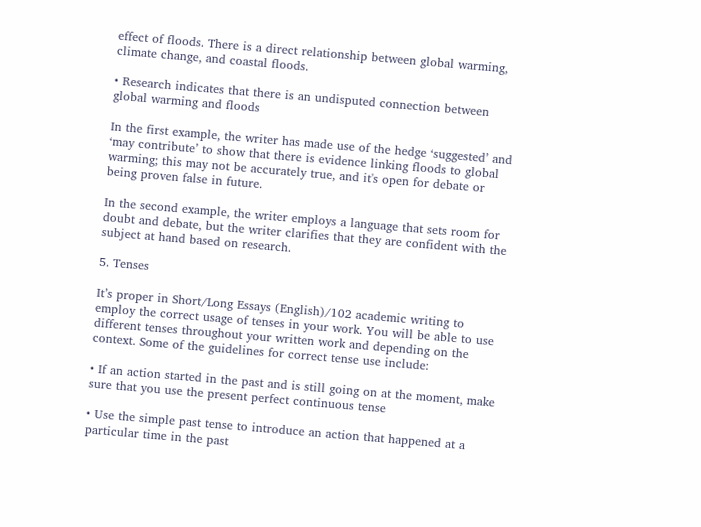effect of floods. There is a direct relationship between global warming, climate change, and coastal floods.

• Research indicates that there is an undisputed connection between global warming and floods

In the first example, the writer has made use of the hedge ‘suggested’ and ‘may contribute’ to show that there is evidence linking floods to global warming; this may not be accurately true, and it's open for debate or being proven false in future.

In the second example, the writer employs a language that sets room for doubt and debate, but the writer clarifies that they are confident with the subject at hand based on research.

5. Tenses

It’s proper in Short/Long Essays (English)/102 academic writing to employ the correct usage of tenses in your work. You will be able to use different tenses throughout your written work and depending on the context. Some of the guidelines for correct tense use include:

• If an action started in the past and is still going on at the moment, make sure that you use the present perfect continuous tense

• Use the simple past tense to introduce an action that happened at a particular time in the past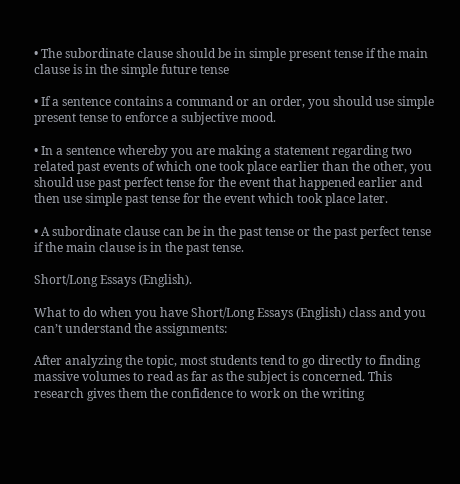• The subordinate clause should be in simple present tense if the main clause is in the simple future tense

• If a sentence contains a command or an order, you should use simple present tense to enforce a subjective mood.

• In a sentence whereby you are making a statement regarding two related past events of which one took place earlier than the other, you should use past perfect tense for the event that happened earlier and then use simple past tense for the event which took place later.

• A subordinate clause can be in the past tense or the past perfect tense if the main clause is in the past tense.

Short/Long Essays (English).

What to do when you have Short/Long Essays (English) class and you can’t understand the assignments:

After analyzing the topic, most students tend to go directly to finding massive volumes to read as far as the subject is concerned. This research gives them the confidence to work on the writing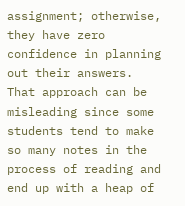assignment; otherwise, they have zero confidence in planning out their answers. That approach can be misleading since some students tend to make so many notes in the process of reading and end up with a heap of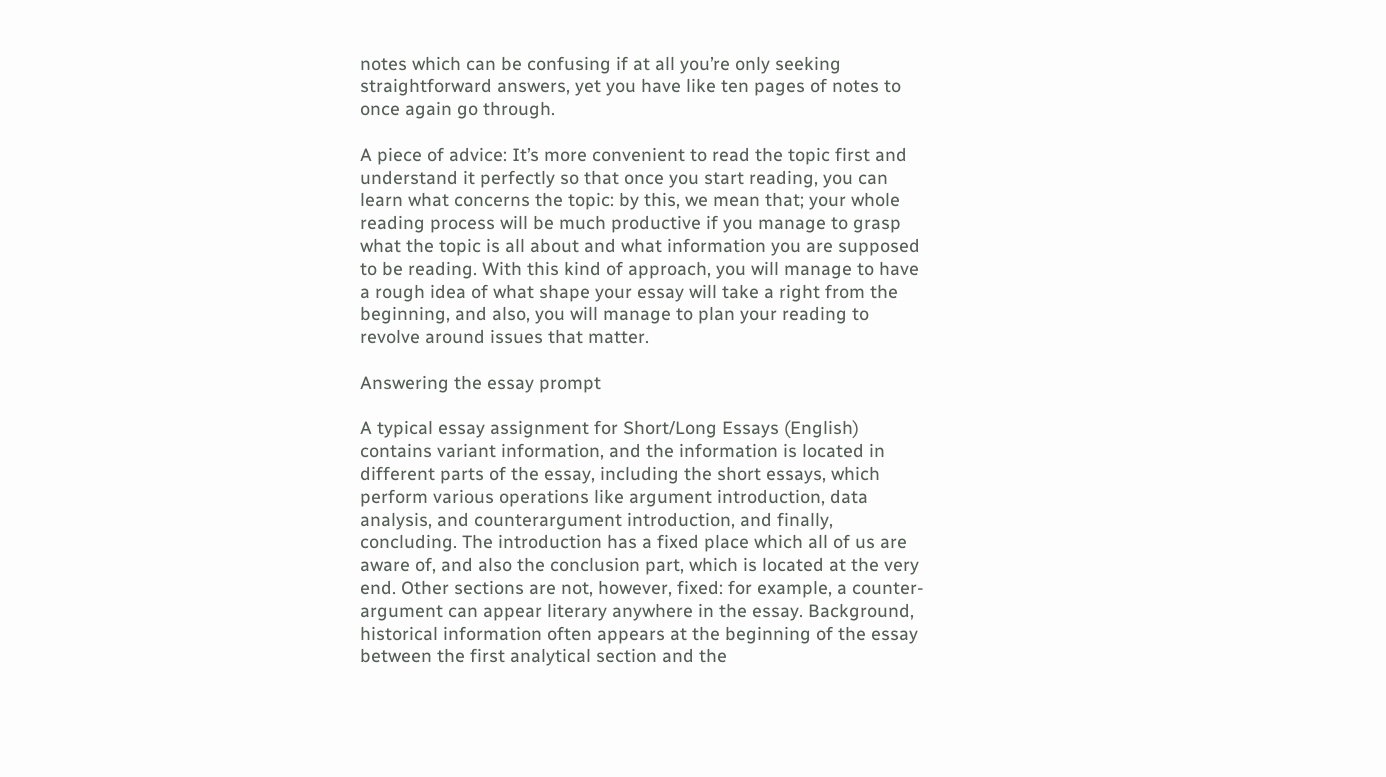notes which can be confusing if at all you’re only seeking straightforward answers, yet you have like ten pages of notes to once again go through.

A piece of advice: It’s more convenient to read the topic first and understand it perfectly so that once you start reading, you can learn what concerns the topic: by this, we mean that; your whole reading process will be much productive if you manage to grasp what the topic is all about and what information you are supposed to be reading. With this kind of approach, you will manage to have a rough idea of what shape your essay will take a right from the beginning, and also, you will manage to plan your reading to revolve around issues that matter.

Answering the essay prompt

A typical essay assignment for Short/Long Essays (English) contains variant information, and the information is located in different parts of the essay, including the short essays, which perform various operations like argument introduction, data analysis, and counterargument introduction, and finally, concluding. The introduction has a fixed place which all of us are aware of, and also the conclusion part, which is located at the very end. Other sections are not, however, fixed: for example, a counter-argument can appear literary anywhere in the essay. Background, historical information often appears at the beginning of the essay between the first analytical section and the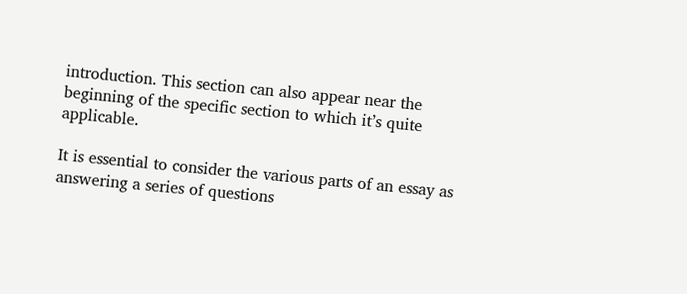introduction. This section can also appear near the beginning of the specific section to which it’s quite applicable.

It is essential to consider the various parts of an essay as answering a series of questions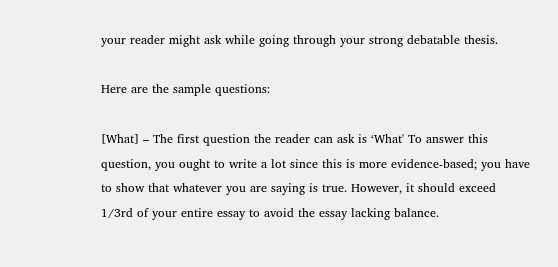your reader might ask while going through your strong debatable thesis.

Here are the sample questions:

[What] – The first question the reader can ask is ‘What' To answer this question, you ought to write a lot since this is more evidence-based; you have to show that whatever you are saying is true. However, it should exceed 1/3rd of your entire essay to avoid the essay lacking balance.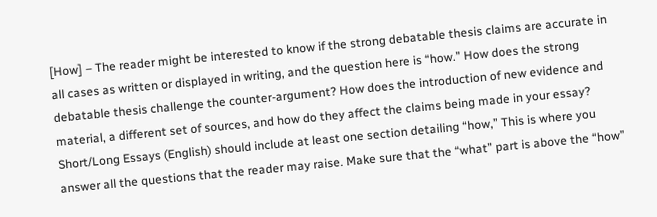[How] – The reader might be interested to know if the strong debatable thesis claims are accurate in all cases as written or displayed in writing, and the question here is “how.” How does the strong debatable thesis challenge the counter-argument? How does the introduction of new evidence and material, a different set of sources, and how do they affect the claims being made in your essay? Short/Long Essays (English) should include at least one section detailing “how,” This is where you answer all the questions that the reader may raise. Make sure that the “what” part is above the “how”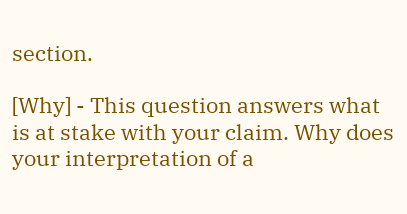section.

[Why] - This question answers what is at stake with your claim. Why does your interpretation of a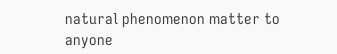natural phenomenon matter to anyone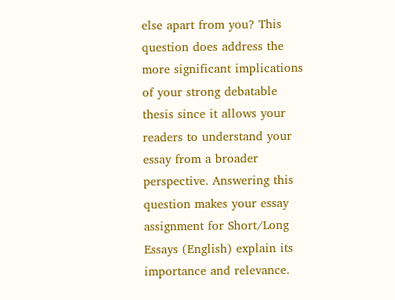else apart from you? This question does address the more significant implications of your strong debatable thesis since it allows your readers to understand your essay from a broader perspective. Answering this question makes your essay assignment for Short/Long Essays (English) explain its importance and relevance.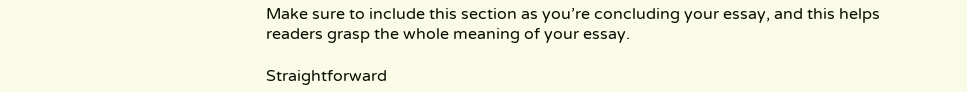Make sure to include this section as you’re concluding your essay, and this helps readers grasp the whole meaning of your essay.

Straightforward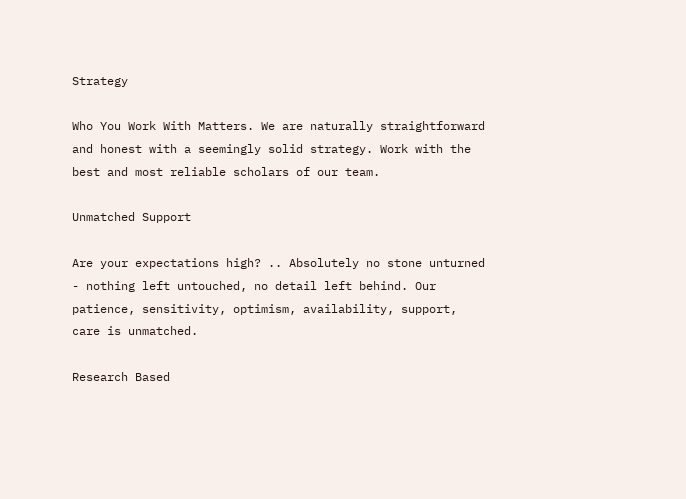Strategy

Who You Work With Matters. We are naturally straightforward and honest with a seemingly solid strategy. Work with the best and most reliable scholars of our team.

Unmatched Support

Are your expectations high? .. Absolutely no stone unturned - nothing left untouched, no detail left behind. Our patience, sensitivity, optimism, availability, support, care is unmatched.

Research Based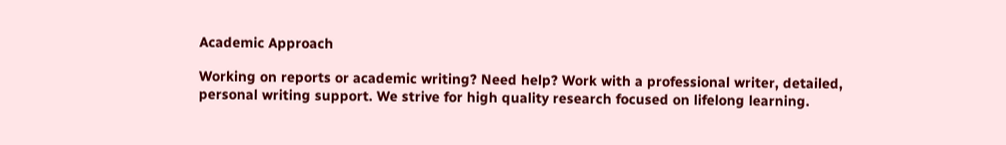Academic Approach

Working on reports or academic writing? Need help? Work with a professional writer, detailed, personal writing support. We strive for high quality research focused on lifelong learning.